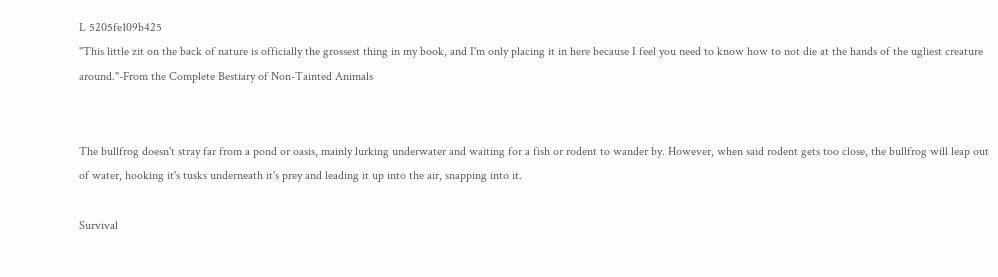L 5205fe109b425
"This little zit on the back of nature is officially the grossest thing in my book, and I'm only placing it in here because I feel you need to know how to not die at the hands of the ugliest creature around."-From the Complete Bestiary of Non-Tainted Animals


The bullfrog doesn't stray far from a pond or oasis, mainly lurking underwater and waiting for a fish or rodent to wander by. However, when said rodent gets too close, the bullfrog will leap out of water, hooking it's tusks underneath it's prey and leading it up into the air, snapping into it.

Survival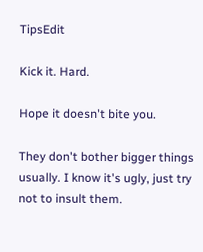TipsEdit

Kick it. Hard.

Hope it doesn't bite you.

They don't bother bigger things usually. I know it's ugly, just try not to insult them.